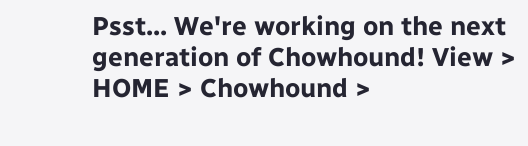Psst... We're working on the next generation of Chowhound! View >
HOME > Chowhound >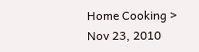Home Cooking >
Nov 23, 2010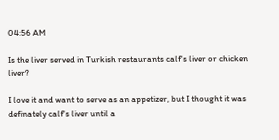04:56 AM

Is the liver served in Turkish restaurants calf's liver or chicken liver?

I love it and want to serve as an appetizer, but I thought it was definately calf's liver until a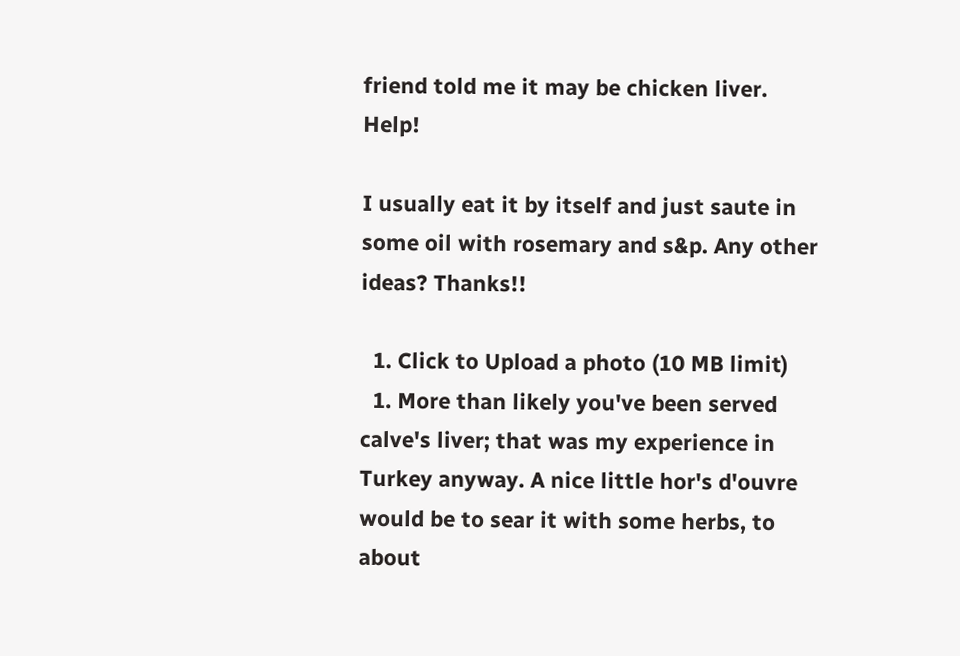friend told me it may be chicken liver. Help!

I usually eat it by itself and just saute in some oil with rosemary and s&p. Any other ideas? Thanks!!

  1. Click to Upload a photo (10 MB limit)
  1. More than likely you've been served calve's liver; that was my experience in Turkey anyway. A nice little hor's d'ouvre would be to sear it with some herbs, to about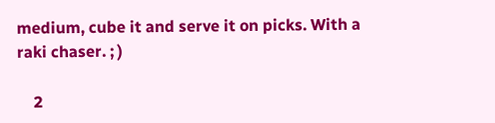medium, cube it and serve it on picks. With a raki chaser. ; )

    2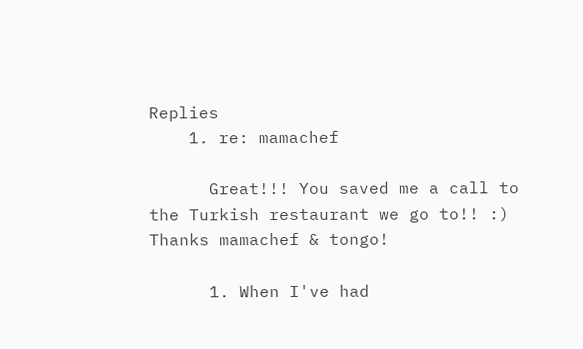Replies
    1. re: mamachef

      Great!!! You saved me a call to the Turkish restaurant we go to!! :) Thanks mamachef & tongo!

      1. When I've had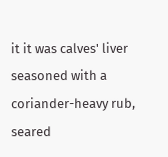it it was calves' liver seasoned with a coriander-heavy rub, seared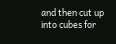and then cut up into cubes for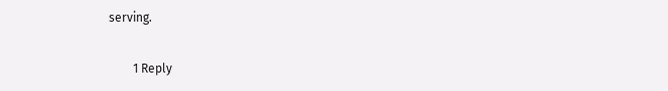serving.

        1 Reply